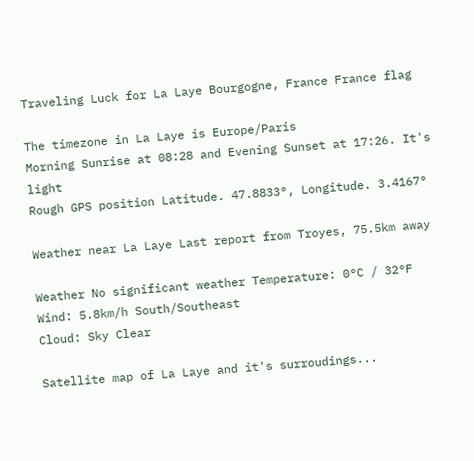Traveling Luck for La Laye Bourgogne, France France flag

The timezone in La Laye is Europe/Paris
Morning Sunrise at 08:28 and Evening Sunset at 17:26. It's light
Rough GPS position Latitude. 47.8833°, Longitude. 3.4167°

Weather near La Laye Last report from Troyes, 75.5km away

Weather No significant weather Temperature: 0°C / 32°F
Wind: 5.8km/h South/Southeast
Cloud: Sky Clear

Satellite map of La Laye and it's surroudings...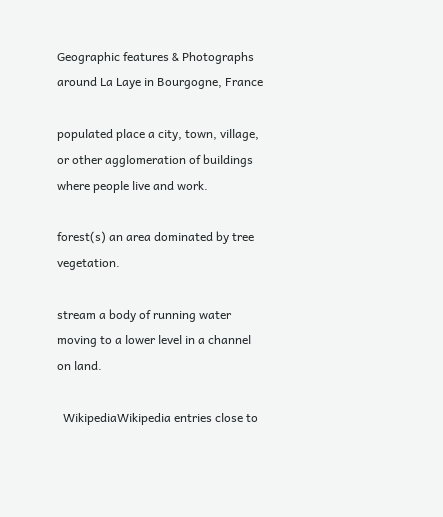Geographic features & Photographs around La Laye in Bourgogne, France

populated place a city, town, village, or other agglomeration of buildings where people live and work.

forest(s) an area dominated by tree vegetation.

stream a body of running water moving to a lower level in a channel on land.

  WikipediaWikipedia entries close to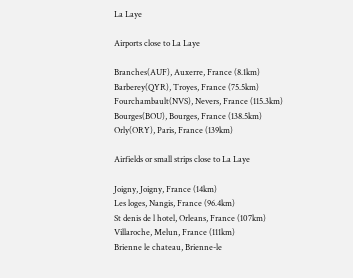La Laye

Airports close to La Laye

Branches(AUF), Auxerre, France (8.1km)
Barberey(QYR), Troyes, France (75.5km)
Fourchambault(NVS), Nevers, France (115.3km)
Bourges(BOU), Bourges, France (138.5km)
Orly(ORY), Paris, France (139km)

Airfields or small strips close to La Laye

Joigny, Joigny, France (14km)
Les loges, Nangis, France (96.4km)
St denis de l hotel, Orleans, France (107km)
Villaroche, Melun, France (111km)
Brienne le chateau, Brienne-le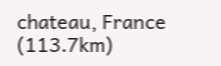chateau, France (113.7km)